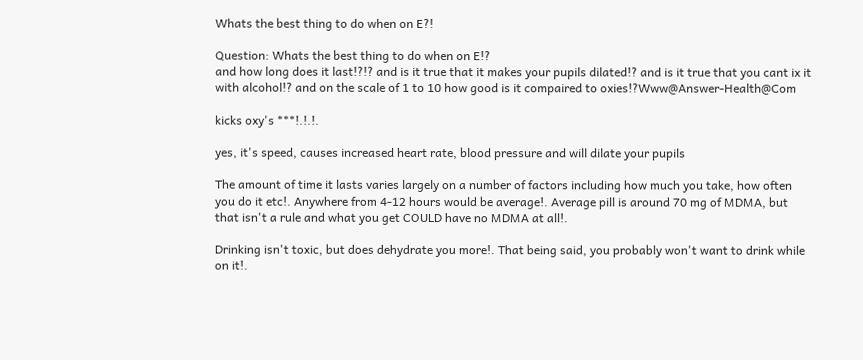Whats the best thing to do when on E?!

Question: Whats the best thing to do when on E!?
and how long does it last!?!? and is it true that it makes your pupils dilated!? and is it true that you cant ix it with alcohol!? and on the scale of 1 to 10 how good is it compaired to oxies!?Www@Answer-Health@Com

kicks oxy's ***!.!.!.

yes, it's speed, causes increased heart rate, blood pressure and will dilate your pupils

The amount of time it lasts varies largely on a number of factors including how much you take, how often you do it etc!. Anywhere from 4-12 hours would be average!. Average pill is around 70 mg of MDMA, but that isn't a rule and what you get COULD have no MDMA at all!.

Drinking isn't toxic, but does dehydrate you more!. That being said, you probably won't want to drink while on it!.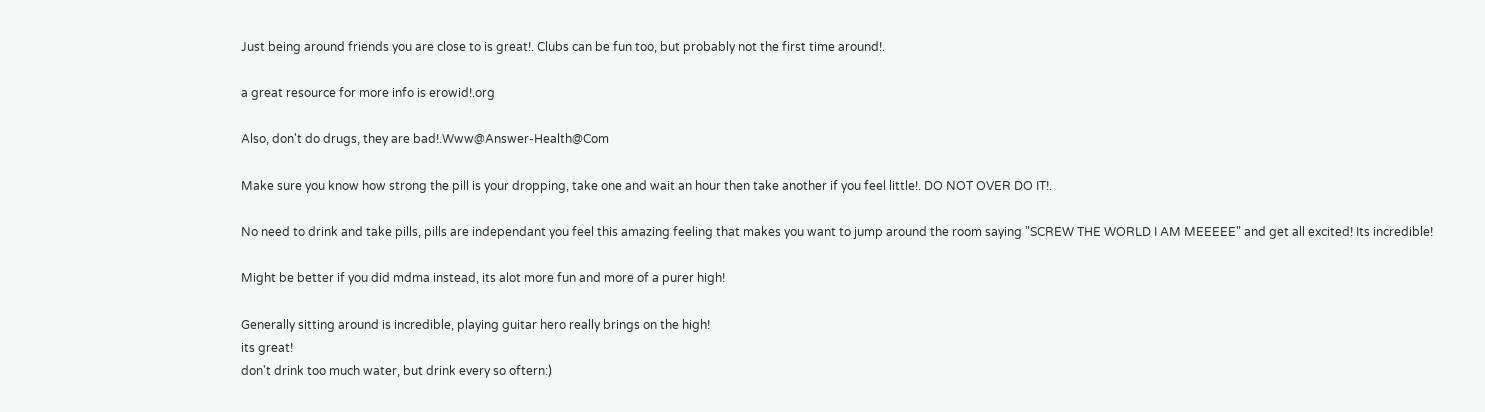Just being around friends you are close to is great!. Clubs can be fun too, but probably not the first time around!.

a great resource for more info is erowid!.org

Also, don't do drugs, they are bad!.Www@Answer-Health@Com

Make sure you know how strong the pill is your dropping, take one and wait an hour then take another if you feel little!. DO NOT OVER DO IT!.

No need to drink and take pills, pills are independant you feel this amazing feeling that makes you want to jump around the room saying "SCREW THE WORLD I AM MEEEEE" and get all excited! Its incredible!

Might be better if you did mdma instead, its alot more fun and more of a purer high!

Generally sitting around is incredible, playing guitar hero really brings on the high!
its great!
don't drink too much water, but drink every so oftern:)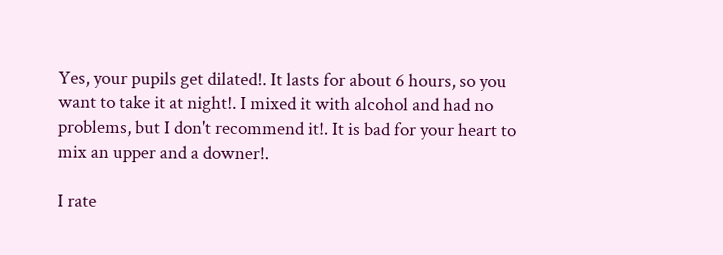Yes, your pupils get dilated!. It lasts for about 6 hours, so you want to take it at night!. I mixed it with alcohol and had no problems, but I don't recommend it!. It is bad for your heart to mix an upper and a downer!.

I rate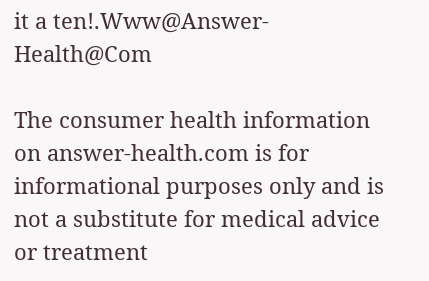it a ten!.Www@Answer-Health@Com

The consumer health information on answer-health.com is for informational purposes only and is not a substitute for medical advice or treatment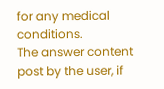for any medical conditions.
The answer content post by the user, if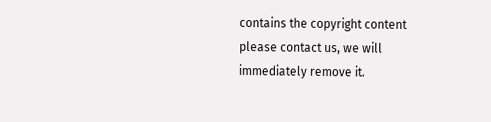contains the copyright content please contact us, we will immediately remove it.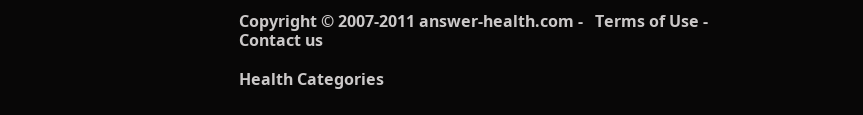Copyright © 2007-2011 answer-health.com -   Terms of Use -   Contact us

Health Categories